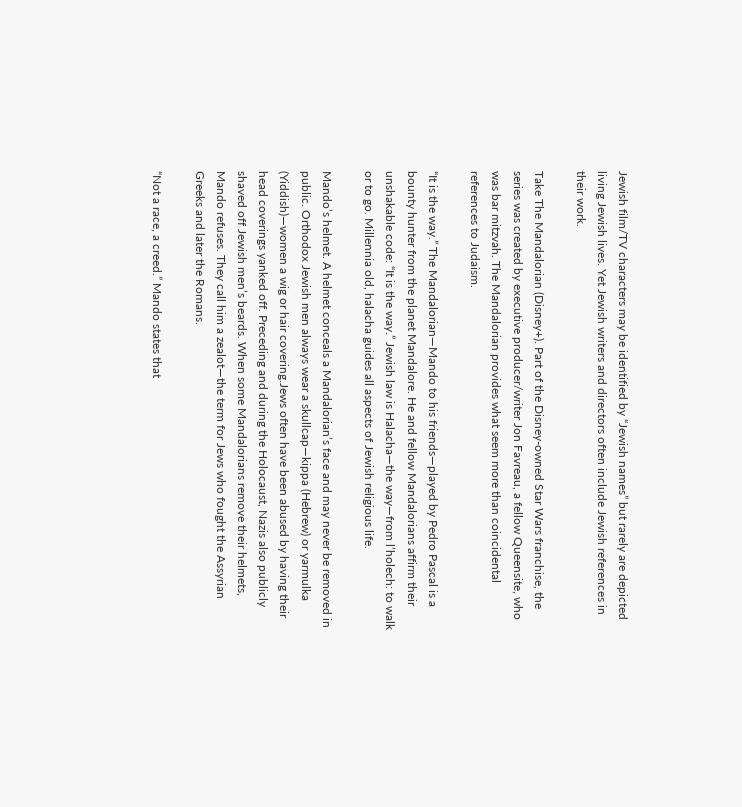Jewish film/TV characters may be identified by “Jewish names” but rarely are depicted living Jewish lives. Yet Jewish writers and directors often include Jewish references in their work.

Take The Mandalorian (Disney+). Part of the Disney-owned Star Wars franchise, the series was created by executive producer/writer Jon Favreau, a fellow Queensite, who was bar mitzvah. The Mandalorian provides what seem more than coincidental references to Judaism.

“It is the way.” The Mandalorian—Mando to his friends—played by Pedro Pascal is a bounty hunter from the planet Mandalore. He and fellow Mandalorians affirm their unshakable code: “It is the way.” Jewish law is Halacha—the way—from l’holech: to walk or to go. Millennia old, halacha guides all aspects of Jewish religious life.

Mando’s helmet. A helmet conceals a Mandalorian’s face and may never be removed in public. Orthodox Jewish men always wear a skullcap—kippa (Hebrew) or yarmulka (Yiddish)—women a wig or hair covering.Jews often have been abused by having their head coverings yanked off. Preceding and during the Holocaust, Nazis also publicly shaved off Jewish men’s beards. When some Mandalorians remove their helmets, Mando refuses. They call him a zealot—the term for Jews who fought the Assyrian Greeks and later the Romans.

“Not a race, a creed.” Mando states that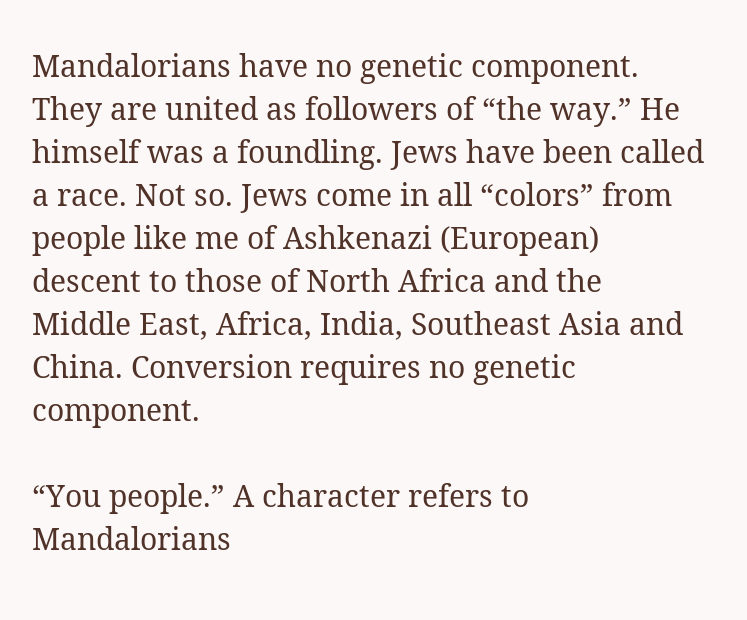Mandalorians have no genetic component. They are united as followers of “the way.” He himself was a foundling. Jews have been called a race. Not so. Jews come in all “colors” from people like me of Ashkenazi (European) descent to those of North Africa and the Middle East, Africa, India, Southeast Asia and China. Conversion requires no genetic component.

“You people.” A character refers to Mandalorians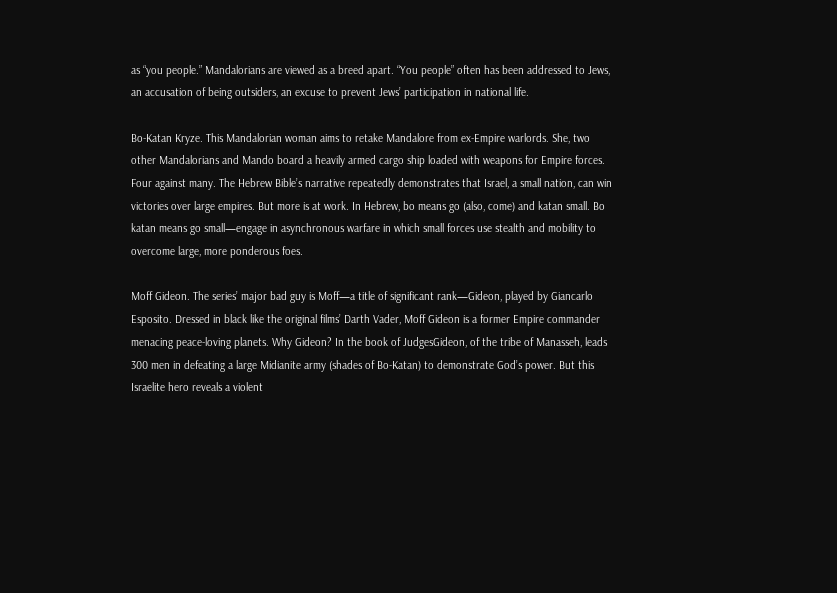as “you people.” Mandalorians are viewed as a breed apart. “You people” often has been addressed to Jews, an accusation of being outsiders, an excuse to prevent Jews’ participation in national life.

Bo-Katan Kryze. This Mandalorian woman aims to retake Mandalore from ex-Empire warlords. She, two other Mandalorians and Mando board a heavily armed cargo ship loaded with weapons for Empire forces. Four against many. The Hebrew Bible’s narrative repeatedly demonstrates that Israel, a small nation, can win victories over large empires. But more is at work. In Hebrew, bo means go (also, come) and katan small. Bo katan means go small—engage in asynchronous warfare in which small forces use stealth and mobility to overcome large, more ponderous foes.

Moff Gideon. The series’ major bad guy is Moff—a title of significant rank—Gideon, played by Giancarlo Esposito. Dressed in black like the original films’ Darth Vader, Moff Gideon is a former Empire commander menacing peace-loving planets. Why Gideon? In the book of JudgesGideon, of the tribe of Manasseh, leads 300 men in defeating a large Midianite army (shades of Bo-Katan) to demonstrate God’s power. But this Israelite hero reveals a violent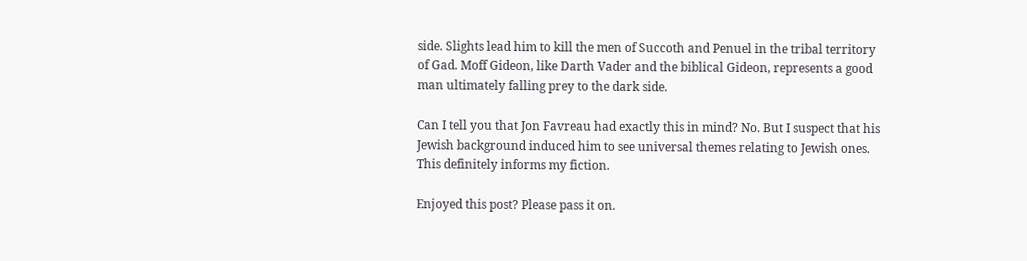side. Slights lead him to kill the men of Succoth and Penuel in the tribal territory of Gad. Moff Gideon, like Darth Vader and the biblical Gideon, represents a good man ultimately falling prey to the dark side.

Can I tell you that Jon Favreau had exactly this in mind? No. But I suspect that his Jewish background induced him to see universal themes relating to Jewish ones. This definitely informs my fiction.

Enjoyed this post? Please pass it on.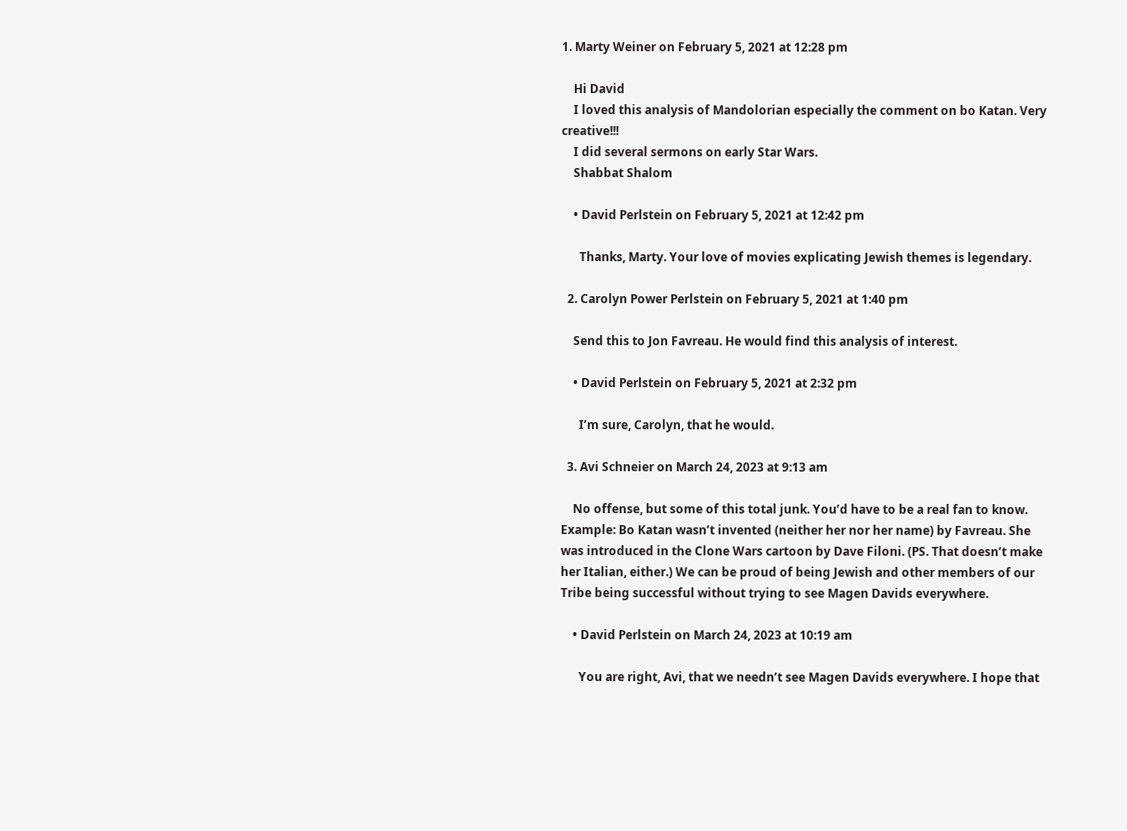1. Marty Weiner on February 5, 2021 at 12:28 pm

    Hi David
    I loved this analysis of Mandolorian especially the comment on bo Katan. Very creative!!!
    I did several sermons on early Star Wars.
    Shabbat Shalom

    • David Perlstein on February 5, 2021 at 12:42 pm

      Thanks, Marty. Your love of movies explicating Jewish themes is legendary.

  2. Carolyn Power Perlstein on February 5, 2021 at 1:40 pm

    Send this to Jon Favreau. He would find this analysis of interest.

    • David Perlstein on February 5, 2021 at 2:32 pm

      I’m sure, Carolyn, that he would.

  3. Avi Schneier on March 24, 2023 at 9:13 am

    No offense, but some of this total junk. You’d have to be a real fan to know. Example: Bo Katan wasn’t invented (neither her nor her name) by Favreau. She was introduced in the Clone Wars cartoon by Dave Filoni. (PS. That doesn’t make her Italian, either.) We can be proud of being Jewish and other members of our Tribe being successful without trying to see Magen Davids everywhere.

    • David Perlstein on March 24, 2023 at 10:19 am

      You are right, Avi, that we needn’t see Magen Davids everywhere. I hope that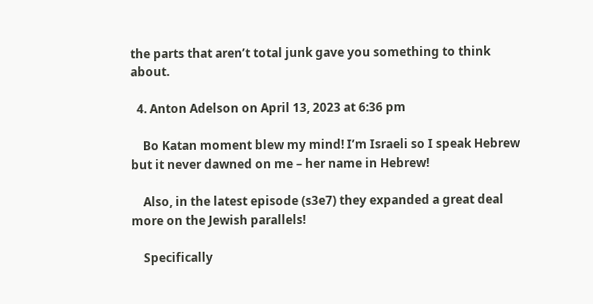the parts that aren’t total junk gave you something to think about.

  4. Anton Adelson on April 13, 2023 at 6:36 pm

    Bo Katan moment blew my mind! I’m Israeli so I speak Hebrew but it never dawned on me – her name in Hebrew!

    Also, in the latest episode (s3e7) they expanded a great deal more on the Jewish parallels!

    Specifically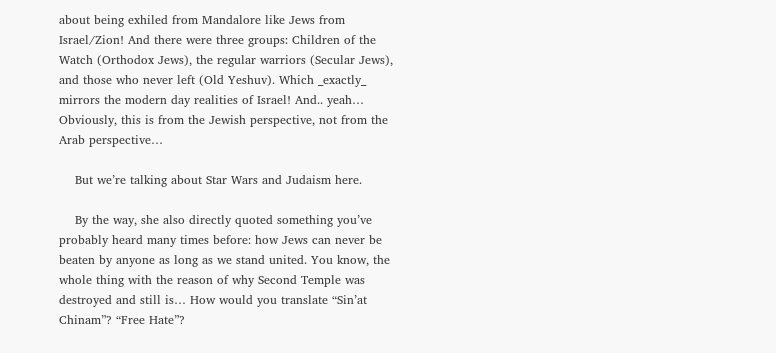about being exhiled from Mandalore like Jews from Israel/Zion! And there were three groups: Children of the Watch (Orthodox Jews), the regular warriors (Secular Jews), and those who never left (Old Yeshuv). Which _exactly_ mirrors the modern day realities of Israel! And.. yeah… Obviously, this is from the Jewish perspective, not from the Arab perspective…

    But we’re talking about Star Wars and Judaism here.

    By the way, she also directly quoted something you’ve probably heard many times before: how Jews can never be beaten by anyone as long as we stand united. You know, the whole thing with the reason of why Second Temple was destroyed and still is… How would you translate “Sin’at Chinam”? “Free Hate”?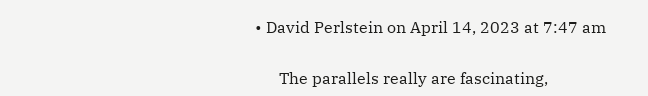• David Perlstein on April 14, 2023 at 7:47 am

      The parallels really are fascinating,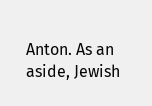Anton. As an aside, Jewish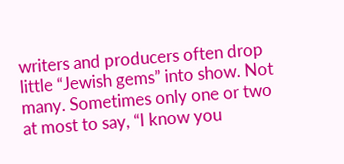writers and producers often drop little “Jewish gems” into show. Not many. Sometimes only one or two at most to say, “I know you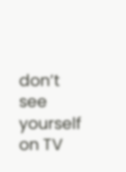don’t see yourself on TV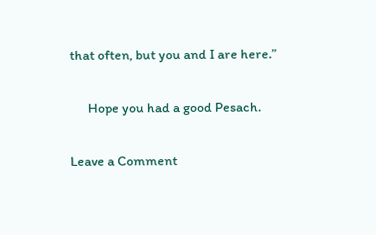that often, but you and I are here.”

      Hope you had a good Pesach.

Leave a Comment